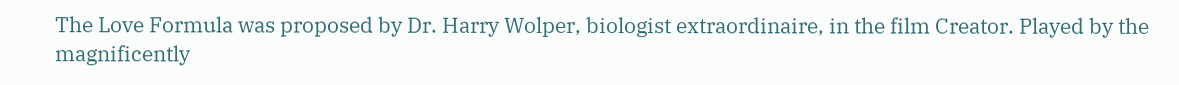The Love Formula was proposed by Dr. Harry Wolper, biologist extraordinaire, in the film Creator. Played by the magnificently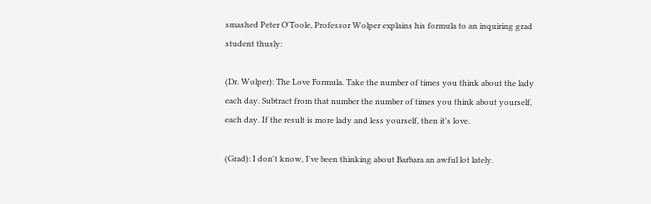smashed Peter O'Toole, Professor Wolper explains his formula to an inquiring grad student thusly:

(Dr. Wolper): The Love Formula. Take the number of times you think about the lady each day. Subtract from that number the number of times you think about yourself, each day. If the result is more lady and less yourself, then it's love.

(Grad): I don't know, I've been thinking about Barbara an awful lot lately.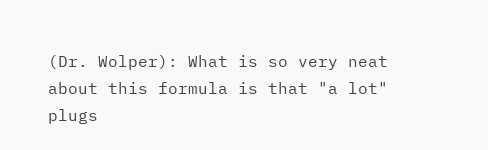(Dr. Wolper): What is so very neat about this formula is that "a lot" plugs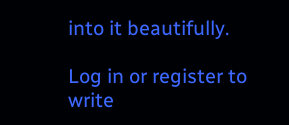into it beautifully.

Log in or register to write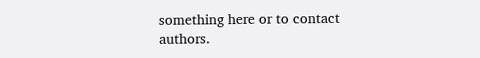something here or to contact authors.